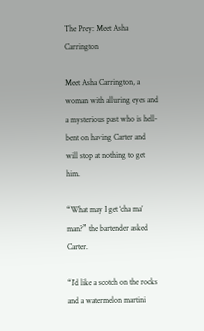The Prey: Meet Asha Carrington

Meet Asha Carrington, a woman with alluring eyes and a mysterious past who is hell-bent on having Carter and will stop at nothing to get him.

“What may I get ‘cha ma’ man?” the bartender asked Carter.

“I’d like a scotch on the rocks and a watermelon martini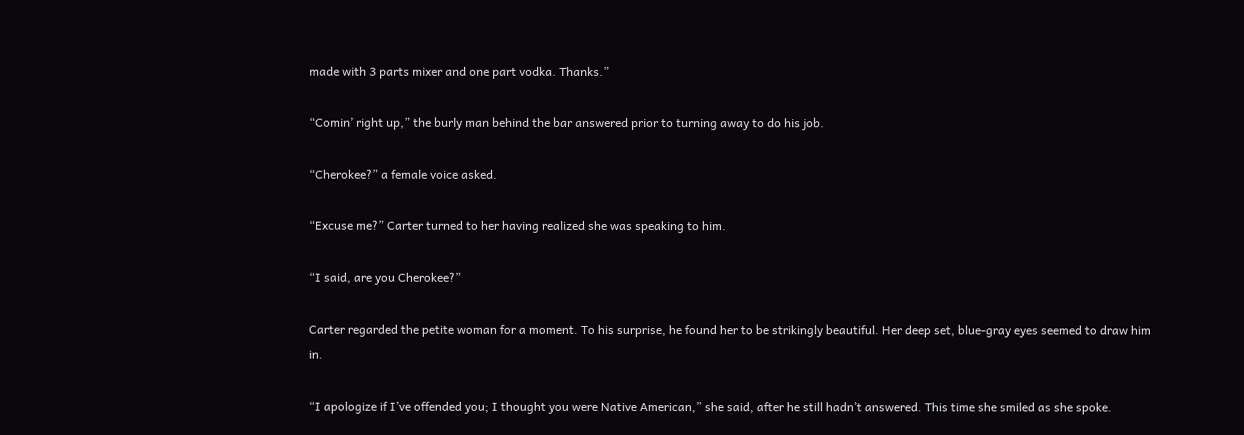made with 3 parts mixer and one part vodka. Thanks.”

“Comin’ right up,” the burly man behind the bar answered prior to turning away to do his job.

“Cherokee?” a female voice asked.

“Excuse me?” Carter turned to her having realized she was speaking to him.

“I said, are you Cherokee?”

Carter regarded the petite woman for a moment. To his surprise, he found her to be strikingly beautiful. Her deep set, blue-gray eyes seemed to draw him in.

“I apologize if I’ve offended you; I thought you were Native American,” she said, after he still hadn’t answered. This time she smiled as she spoke.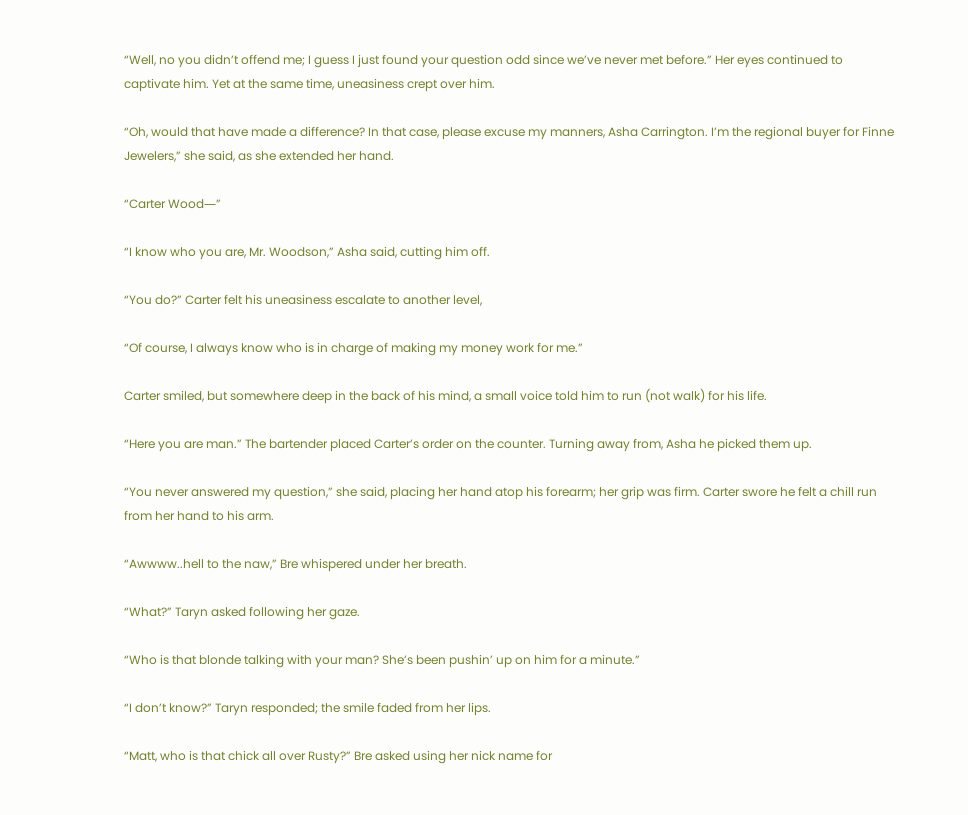“Well, no you didn’t offend me; I guess I just found your question odd since we’ve never met before.” Her eyes continued to captivate him. Yet at the same time, uneasiness crept over him.

“Oh, would that have made a difference? In that case, please excuse my manners, Asha Carrington. I’m the regional buyer for Finne Jewelers,” she said, as she extended her hand.

“Carter Wood―”

“I know who you are, Mr. Woodson,” Asha said, cutting him off.

“You do?” Carter felt his uneasiness escalate to another level,

“Of course, I always know who is in charge of making my money work for me.”

Carter smiled, but somewhere deep in the back of his mind, a small voice told him to run (not walk) for his life.

“Here you are man.” The bartender placed Carter’s order on the counter. Turning away from, Asha he picked them up.

“You never answered my question,” she said, placing her hand atop his forearm; her grip was firm. Carter swore he felt a chill run from her hand to his arm.

“Awwww..hell to the naw,” Bre whispered under her breath.

“What?” Taryn asked following her gaze.

“Who is that blonde talking with your man? She’s been pushin’ up on him for a minute.”

“I don’t know?” Taryn responded; the smile faded from her lips.

“Matt, who is that chick all over Rusty?” Bre asked using her nick name for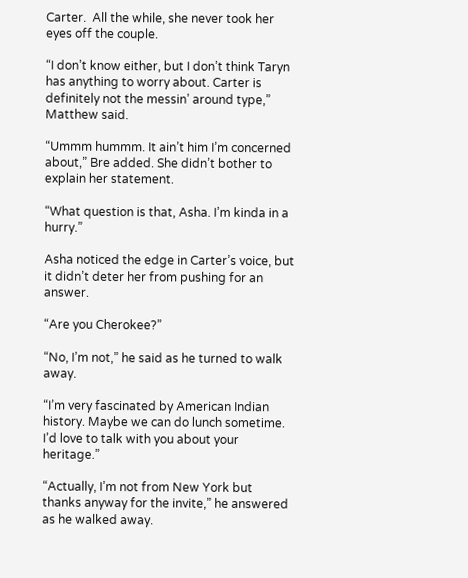Carter.  All the while, she never took her eyes off the couple.

“I don’t know either, but I don’t think Taryn has anything to worry about. Carter is definitely not the messin’ around type,” Matthew said.

“Ummm hummm. It ain’t him I’m concerned about,” Bre added. She didn’t bother to explain her statement.

“What question is that, Asha. I’m kinda in a hurry.”

Asha noticed the edge in Carter’s voice, but it didn’t deter her from pushing for an answer.

“Are you Cherokee?”

“No, I’m not,” he said as he turned to walk away.

“I’m very fascinated by American Indian history. Maybe we can do lunch sometime. I’d love to talk with you about your heritage.”

“Actually, I’m not from New York but thanks anyway for the invite,” he answered as he walked away.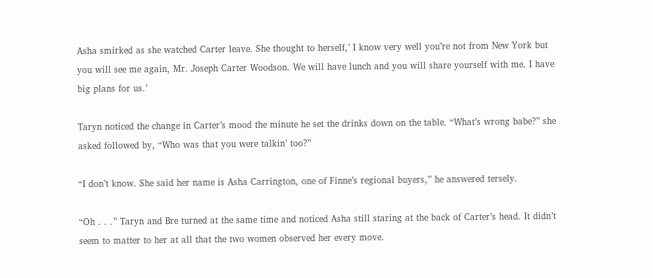Asha smirked as she watched Carter leave. She thought to herself,’ I know very well you’re not from New York but you will see me again, Mr. Joseph Carter Woodson. We will have lunch and you will share yourself with me. I have big plans for us.’

Taryn noticed the change in Carter’s mood the minute he set the drinks down on the table. “What’s wrong babe?” she asked followed by, “Who was that you were talkin’ too?”

“I don’t know. She said her name is Asha Carrington, one of Finne’s regional buyers,” he answered tersely.

“Oh . . .” Taryn and Bre turned at the same time and noticed Asha still staring at the back of Carter’s head. It didn’t seem to matter to her at all that the two women observed her every move.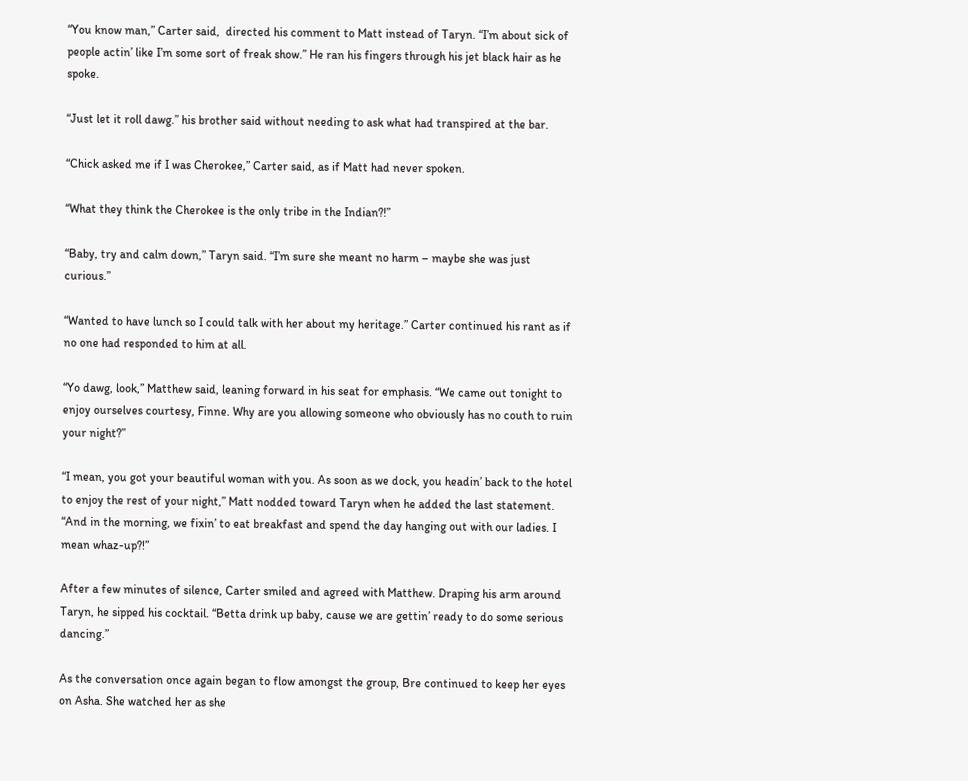“You know man,” Carter said,  directed his comment to Matt instead of Taryn. “I’m about sick of people actin’ like I’m some sort of freak show.” He ran his fingers through his jet black hair as he spoke.

“Just let it roll dawg.” his brother said without needing to ask what had transpired at the bar.

“Chick asked me if I was Cherokee,” Carter said, as if Matt had never spoken.

“What they think the Cherokee is the only tribe in the Indian?!”

“Baby, try and calm down,” Taryn said. “I’m sure she meant no harm – maybe she was just curious.”

“Wanted to have lunch so I could talk with her about my heritage.” Carter continued his rant as if no one had responded to him at all.

“Yo dawg, look,” Matthew said, leaning forward in his seat for emphasis. “We came out tonight to enjoy ourselves courtesy, Finne. Why are you allowing someone who obviously has no couth to ruin your night?”

“I mean, you got your beautiful woman with you. As soon as we dock, you headin’ back to the hotel to enjoy the rest of your night,” Matt nodded toward Taryn when he added the last statement. “And in the morning, we fixin’ to eat breakfast and spend the day hanging out with our ladies. I mean whaz-up?!”

After a few minutes of silence, Carter smiled and agreed with Matthew. Draping his arm around Taryn, he sipped his cocktail. “Betta drink up baby, cause we are gettin’ ready to do some serious dancing.”

As the conversation once again began to flow amongst the group, Bre continued to keep her eyes on Asha. She watched her as she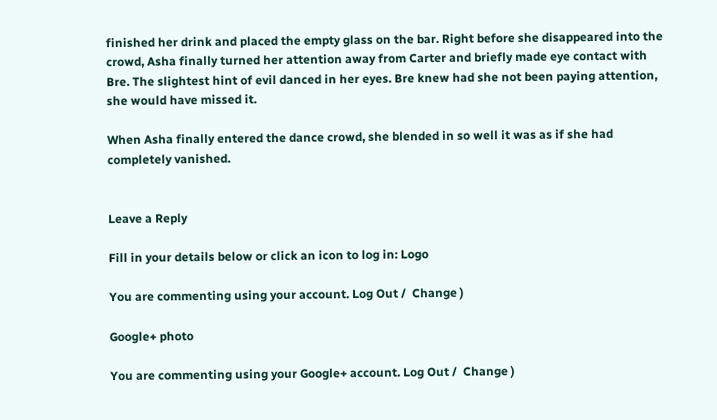finished her drink and placed the empty glass on the bar. Right before she disappeared into the crowd, Asha finally turned her attention away from Carter and briefly made eye contact with Bre. The slightest hint of evil danced in her eyes. Bre knew had she not been paying attention, she would have missed it.

When Asha finally entered the dance crowd, she blended in so well it was as if she had completely vanished.


Leave a Reply

Fill in your details below or click an icon to log in: Logo

You are commenting using your account. Log Out /  Change )

Google+ photo

You are commenting using your Google+ account. Log Out /  Change )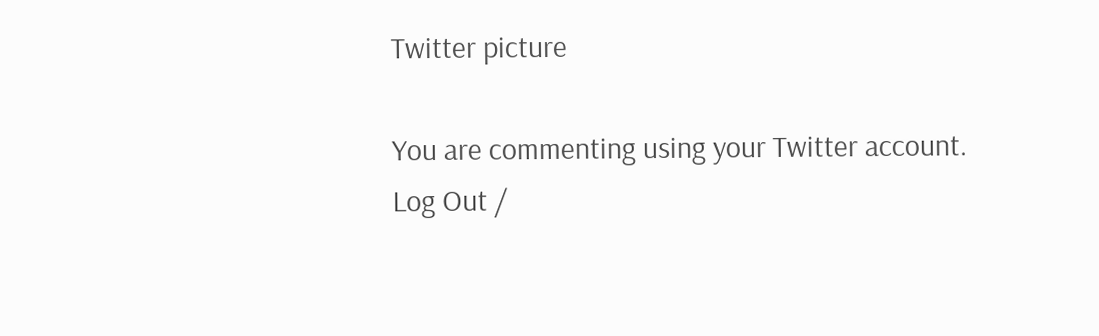Twitter picture

You are commenting using your Twitter account. Log Out /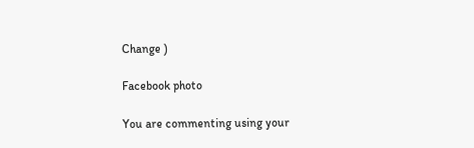Change )

Facebook photo

You are commenting using your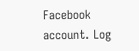Facebook account. Log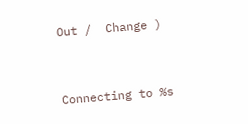Out /  Change )


Connecting to %s